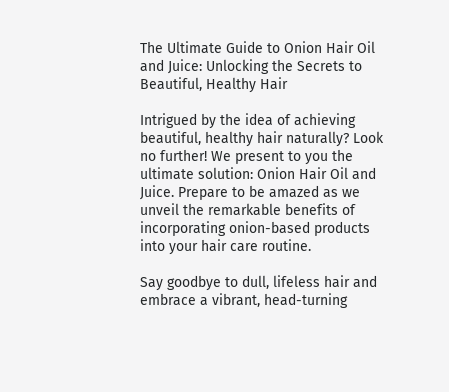The Ultimate Guide to Onion Hair Oil and Juice: Unlocking the Secrets to Beautiful, Healthy Hair

Intrigued by the idea of achieving beautiful, healthy hair naturally? Look no further! We present to you the ultimate solution: Onion Hair Oil and Juice. Prepare to be amazed as we unveil the remarkable benefits of incorporating onion-based products into your hair care routine.

Say goodbye to dull, lifeless hair and embrace a vibrant, head-turning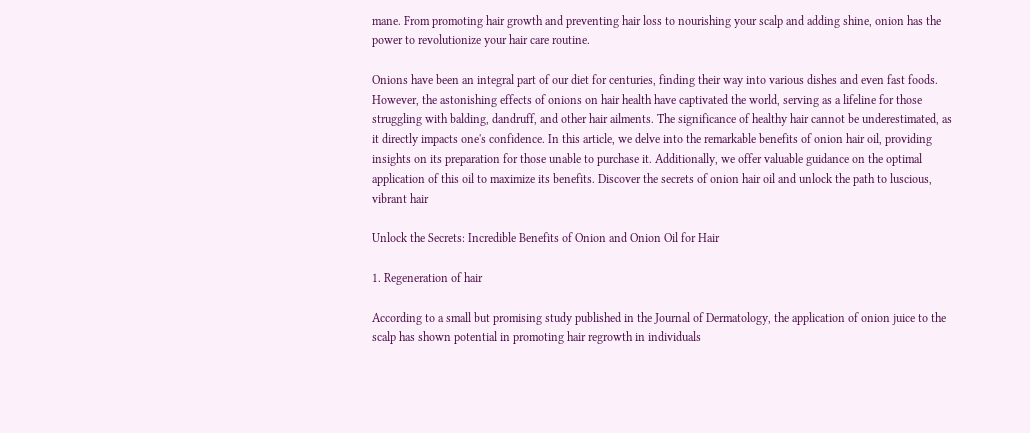mane. From promoting hair growth and preventing hair loss to nourishing your scalp and adding shine, onion has the power to revolutionize your hair care routine.

Onions have been an integral part of our diet for centuries, finding their way into various dishes and even fast foods. However, the astonishing effects of onions on hair health have captivated the world, serving as a lifeline for those struggling with balding, dandruff, and other hair ailments. The significance of healthy hair cannot be underestimated, as it directly impacts one's confidence. In this article, we delve into the remarkable benefits of onion hair oil, providing insights on its preparation for those unable to purchase it. Additionally, we offer valuable guidance on the optimal application of this oil to maximize its benefits. Discover the secrets of onion hair oil and unlock the path to luscious, vibrant hair

Unlock the Secrets: Incredible Benefits of Onion and Onion Oil for Hair

1. Regeneration of hair

According to a small but promising study published in the Journal of Dermatology, the application of onion juice to the scalp has shown potential in promoting hair regrowth in individuals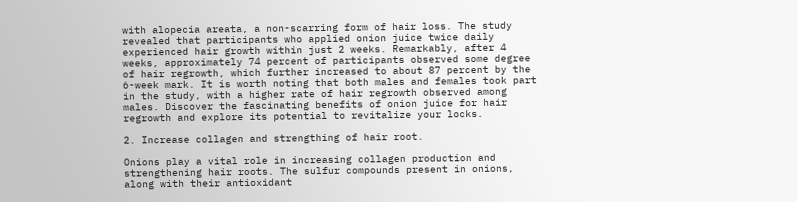with alopecia areata, a non-scarring form of hair loss. The study revealed that participants who applied onion juice twice daily experienced hair growth within just 2 weeks. Remarkably, after 4 weeks, approximately 74 percent of participants observed some degree of hair regrowth, which further increased to about 87 percent by the 6-week mark. It is worth noting that both males and females took part in the study, with a higher rate of hair regrowth observed among males. Discover the fascinating benefits of onion juice for hair regrowth and explore its potential to revitalize your locks.

2. Increase collagen and strengthing of hair root.

Onions play a vital role in increasing collagen production and strengthening hair roots. The sulfur compounds present in onions, along with their antioxidant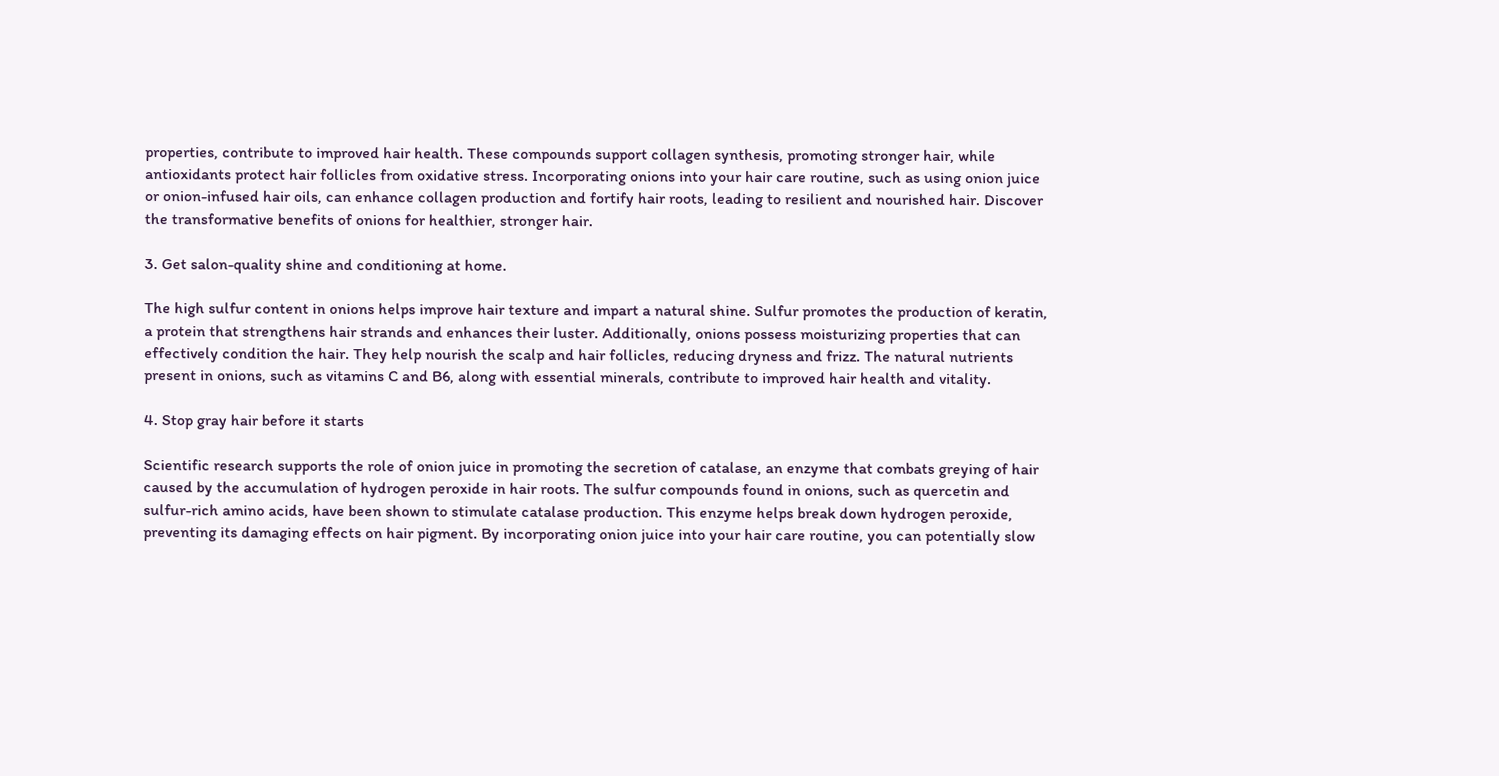properties, contribute to improved hair health. These compounds support collagen synthesis, promoting stronger hair, while antioxidants protect hair follicles from oxidative stress. Incorporating onions into your hair care routine, such as using onion juice or onion-infused hair oils, can enhance collagen production and fortify hair roots, leading to resilient and nourished hair. Discover the transformative benefits of onions for healthier, stronger hair.

3. Get salon-quality shine and conditioning at home.

The high sulfur content in onions helps improve hair texture and impart a natural shine. Sulfur promotes the production of keratin, a protein that strengthens hair strands and enhances their luster. Additionally, onions possess moisturizing properties that can effectively condition the hair. They help nourish the scalp and hair follicles, reducing dryness and frizz. The natural nutrients present in onions, such as vitamins C and B6, along with essential minerals, contribute to improved hair health and vitality.

4. Stop gray hair before it starts

Scientific research supports the role of onion juice in promoting the secretion of catalase, an enzyme that combats greying of hair caused by the accumulation of hydrogen peroxide in hair roots. The sulfur compounds found in onions, such as quercetin and sulfur-rich amino acids, have been shown to stimulate catalase production. This enzyme helps break down hydrogen peroxide, preventing its damaging effects on hair pigment. By incorporating onion juice into your hair care routine, you can potentially slow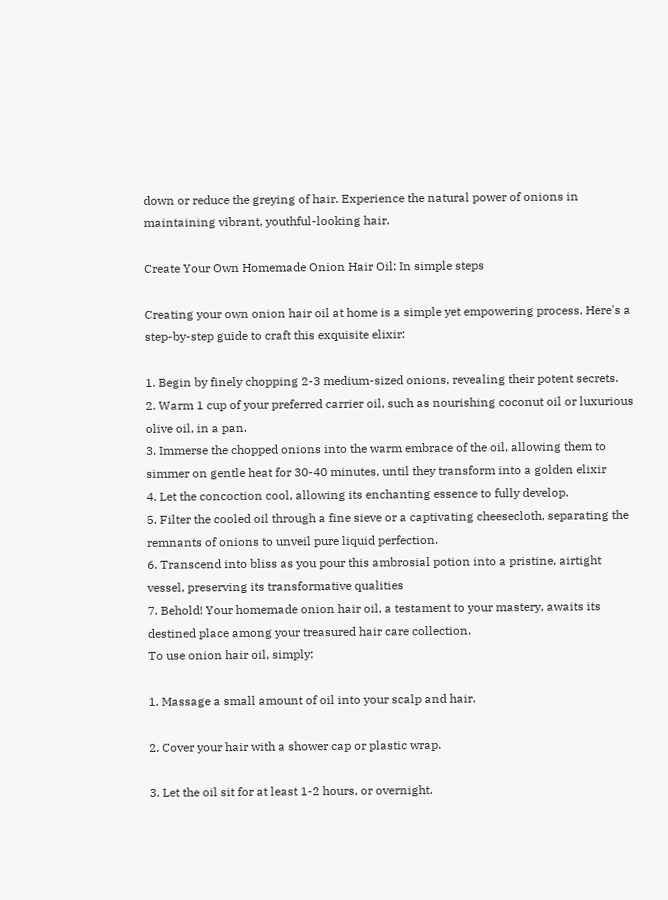down or reduce the greying of hair. Experience the natural power of onions in maintaining vibrant, youthful-looking hair.

Create Your Own Homemade Onion Hair Oil: In simple steps

Creating your own onion hair oil at home is a simple yet empowering process. Here's a step-by-step guide to craft this exquisite elixir:

1. Begin by finely chopping 2-3 medium-sized onions, revealing their potent secrets.
2. Warm 1 cup of your preferred carrier oil, such as nourishing coconut oil or luxurious olive oil, in a pan.
3. Immerse the chopped onions into the warm embrace of the oil, allowing them to simmer on gentle heat for 30-40 minutes, until they transform into a golden elixir
4. Let the concoction cool, allowing its enchanting essence to fully develop.
5. Filter the cooled oil through a fine sieve or a captivating cheesecloth, separating the remnants of onions to unveil pure liquid perfection.
6. Transcend into bliss as you pour this ambrosial potion into a pristine, airtight vessel, preserving its transformative qualities
7. Behold! Your homemade onion hair oil, a testament to your mastery, awaits its destined place among your treasured hair care collection.
To use onion hair oil, simply:

1. Massage a small amount of oil into your scalp and hair.

2. Cover your hair with a shower cap or plastic wrap.

3. Let the oil sit for at least 1-2 hours, or overnight.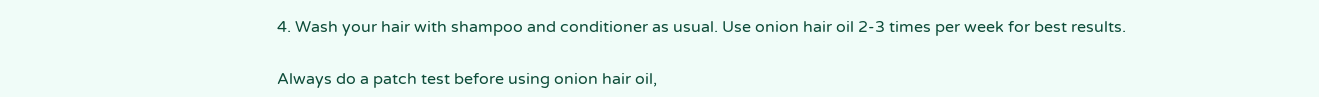4. Wash your hair with shampoo and conditioner as usual. Use onion hair oil 2-3 times per week for best results.


Always do a patch test before using onion hair oil,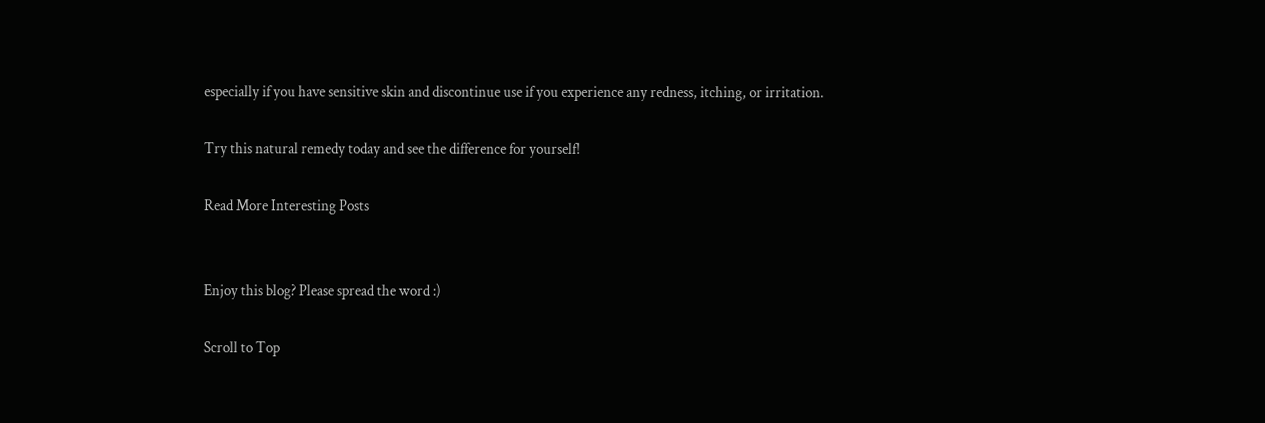especially if you have sensitive skin and discontinue use if you experience any redness, itching, or irritation.

Try this natural remedy today and see the difference for yourself!

Read More Interesting Posts


Enjoy this blog? Please spread the word :)

Scroll to Top